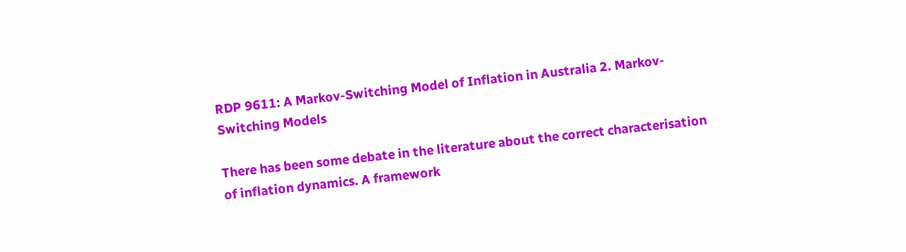RDP 9611: A Markov-Switching Model of Inflation in Australia 2. Markov-Switching Models

There has been some debate in the literature about the correct characterisation of inflation dynamics. A framework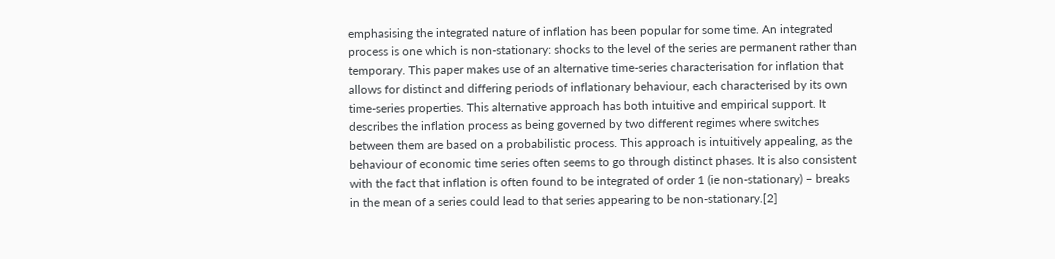emphasising the integrated nature of inflation has been popular for some time. An integrated process is one which is non-stationary: shocks to the level of the series are permanent rather than temporary. This paper makes use of an alternative time-series characterisation for inflation that allows for distinct and differing periods of inflationary behaviour, each characterised by its own time-series properties. This alternative approach has both intuitive and empirical support. It describes the inflation process as being governed by two different regimes where switches between them are based on a probabilistic process. This approach is intuitively appealing, as the behaviour of economic time series often seems to go through distinct phases. It is also consistent with the fact that inflation is often found to be integrated of order 1 (ie non-stationary) – breaks in the mean of a series could lead to that series appearing to be non-stationary.[2]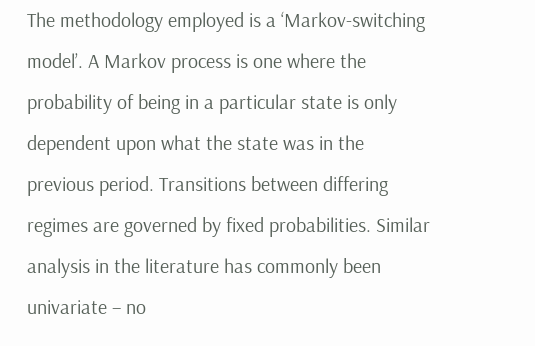The methodology employed is a ‘Markov-switching model’. A Markov process is one where the probability of being in a particular state is only dependent upon what the state was in the previous period. Transitions between differing regimes are governed by fixed probabilities. Similar analysis in the literature has commonly been univariate – no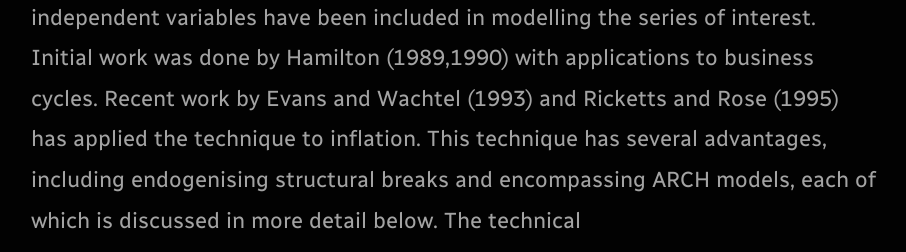independent variables have been included in modelling the series of interest. Initial work was done by Hamilton (1989,1990) with applications to business cycles. Recent work by Evans and Wachtel (1993) and Ricketts and Rose (1995) has applied the technique to inflation. This technique has several advantages, including endogenising structural breaks and encompassing ARCH models, each of which is discussed in more detail below. The technical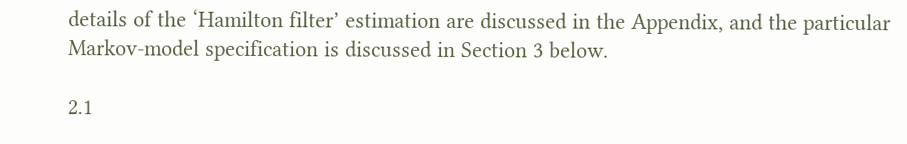details of the ‘Hamilton filter’ estimation are discussed in the Appendix, and the particular Markov-model specification is discussed in Section 3 below.

2.1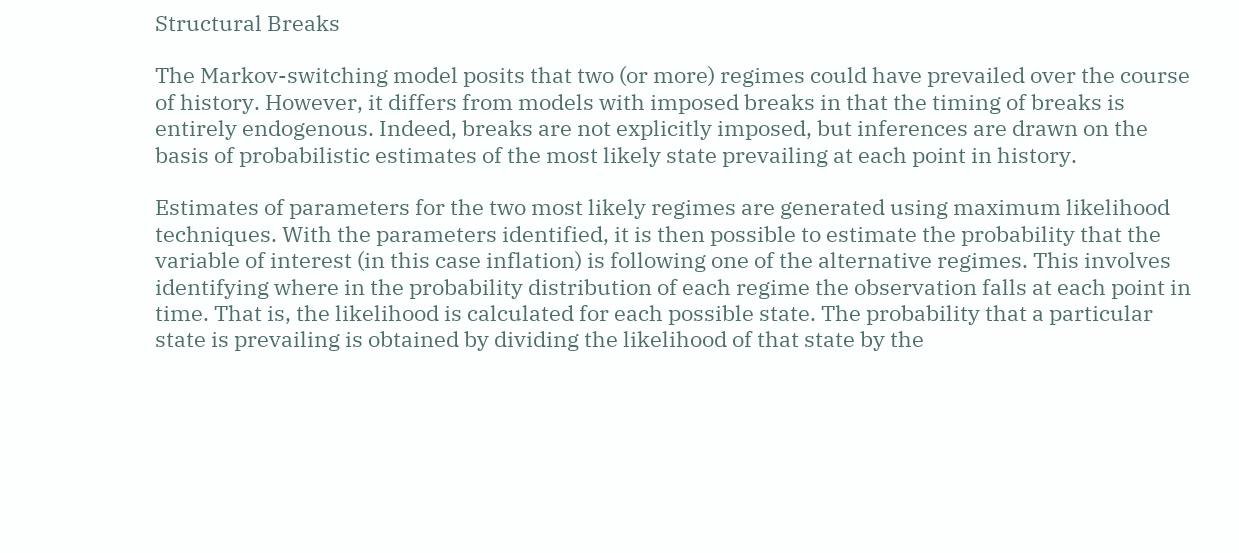Structural Breaks

The Markov-switching model posits that two (or more) regimes could have prevailed over the course of history. However, it differs from models with imposed breaks in that the timing of breaks is entirely endogenous. Indeed, breaks are not explicitly imposed, but inferences are drawn on the basis of probabilistic estimates of the most likely state prevailing at each point in history.

Estimates of parameters for the two most likely regimes are generated using maximum likelihood techniques. With the parameters identified, it is then possible to estimate the probability that the variable of interest (in this case inflation) is following one of the alternative regimes. This involves identifying where in the probability distribution of each regime the observation falls at each point in time. That is, the likelihood is calculated for each possible state. The probability that a particular state is prevailing is obtained by dividing the likelihood of that state by the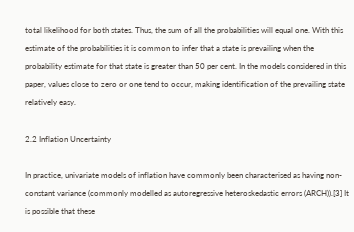total likelihood for both states. Thus, the sum of all the probabilities will equal one. With this estimate of the probabilities it is common to infer that a state is prevailing when the probability estimate for that state is greater than 50 per cent. In the models considered in this paper, values close to zero or one tend to occur, making identification of the prevailing state relatively easy.

2.2 Inflation Uncertainty

In practice, univariate models of inflation have commonly been characterised as having non-constant variance (commonly modelled as autoregressive heteroskedastic errors (ARCH)).[3] It is possible that these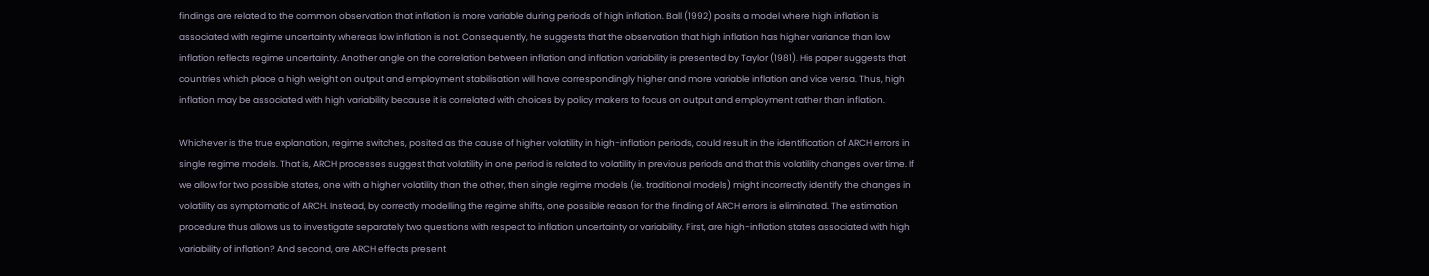findings are related to the common observation that inflation is more variable during periods of high inflation. Ball (1992) posits a model where high inflation is associated with regime uncertainty whereas low inflation is not. Consequently, he suggests that the observation that high inflation has higher variance than low inflation reflects regime uncertainty. Another angle on the correlation between inflation and inflation variability is presented by Taylor (1981). His paper suggests that countries which place a high weight on output and employment stabilisation will have correspondingly higher and more variable inflation and vice versa. Thus, high inflation may be associated with high variability because it is correlated with choices by policy makers to focus on output and employment rather than inflation.

Whichever is the true explanation, regime switches, posited as the cause of higher volatility in high-inflation periods, could result in the identification of ARCH errors in single regime models. That is, ARCH processes suggest that volatility in one period is related to volatility in previous periods and that this volatility changes over time. If we allow for two possible states, one with a higher volatility than the other, then single regime models (ie. traditional models) might incorrectly identify the changes in volatility as symptomatic of ARCH. Instead, by correctly modelling the regime shifts, one possible reason for the finding of ARCH errors is eliminated. The estimation procedure thus allows us to investigate separately two questions with respect to inflation uncertainty or variability. First, are high-inflation states associated with high variability of inflation? And second, are ARCH effects present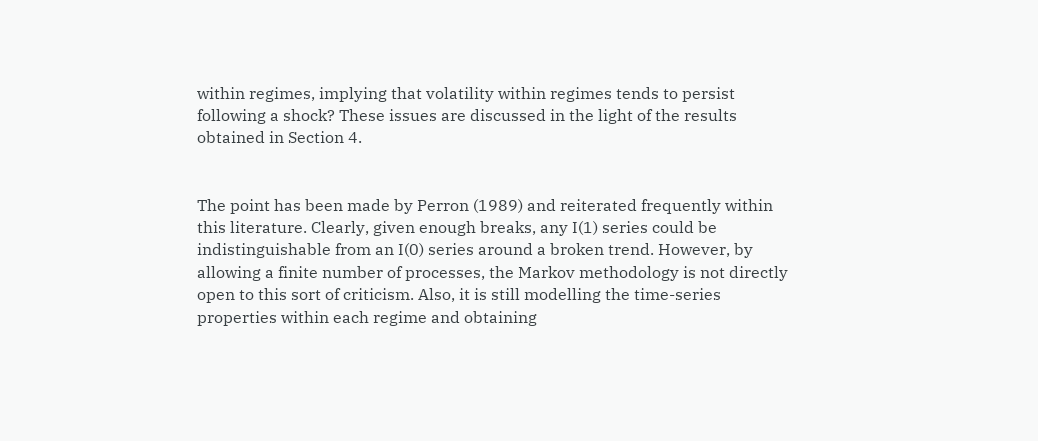within regimes, implying that volatility within regimes tends to persist following a shock? These issues are discussed in the light of the results obtained in Section 4.


The point has been made by Perron (1989) and reiterated frequently within this literature. Clearly, given enough breaks, any I(1) series could be indistinguishable from an I(0) series around a broken trend. However, by allowing a finite number of processes, the Markov methodology is not directly open to this sort of criticism. Also, it is still modelling the time-series properties within each regime and obtaining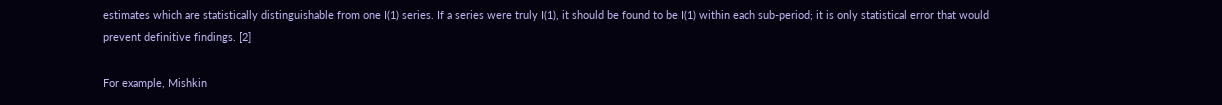estimates which are statistically distinguishable from one I(1) series. If a series were truly I(1), it should be found to be I(1) within each sub-period; it is only statistical error that would prevent definitive findings. [2]

For example, Mishkin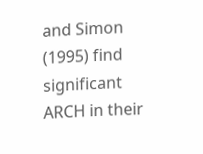and Simon (1995) find significant ARCH in their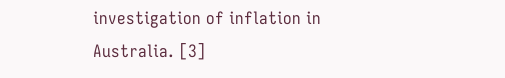investigation of inflation in Australia. [3]